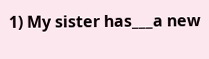1) My sister has___a new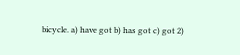bicycle. a) have got b) has got c) got 2)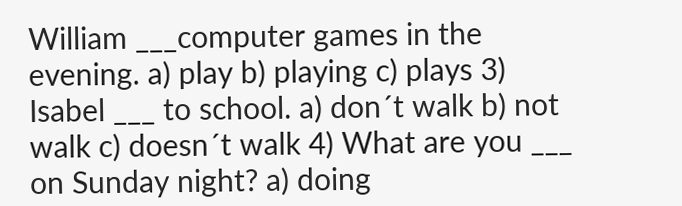William ___computer games in the evening. a) play b) playing c) plays 3) Isabel ___ to school. a) don´t walk b) not walk c) doesn´t walk 4) What are you ___ on Sunday night? a) doing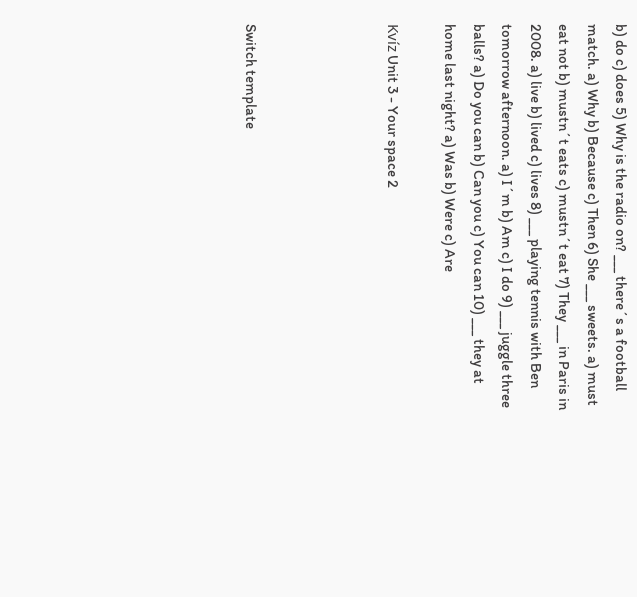b) do c) does 5) Why is the radio on? ___ there´s a football match. a) Why b) Because c) Then 6) She ___ sweets. a) must eat not b) mustn´t eats c) mustn´t eat 7) They ___ in Paris in 2008. a) live b) lived c) lives 8) ___ playing tennis with Ben tomorrow afternoon. a) I´m b) Am c) I do 9) ___ juggle three balls? a) Do you can b) Can you c) You can 10) ___ they at home last night? a) Was b) Were c) Are

Kvíz Unit 3 - Your space 2




Switch template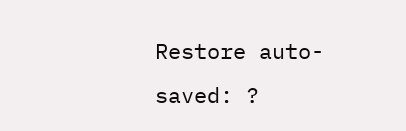Restore auto-saved: ?